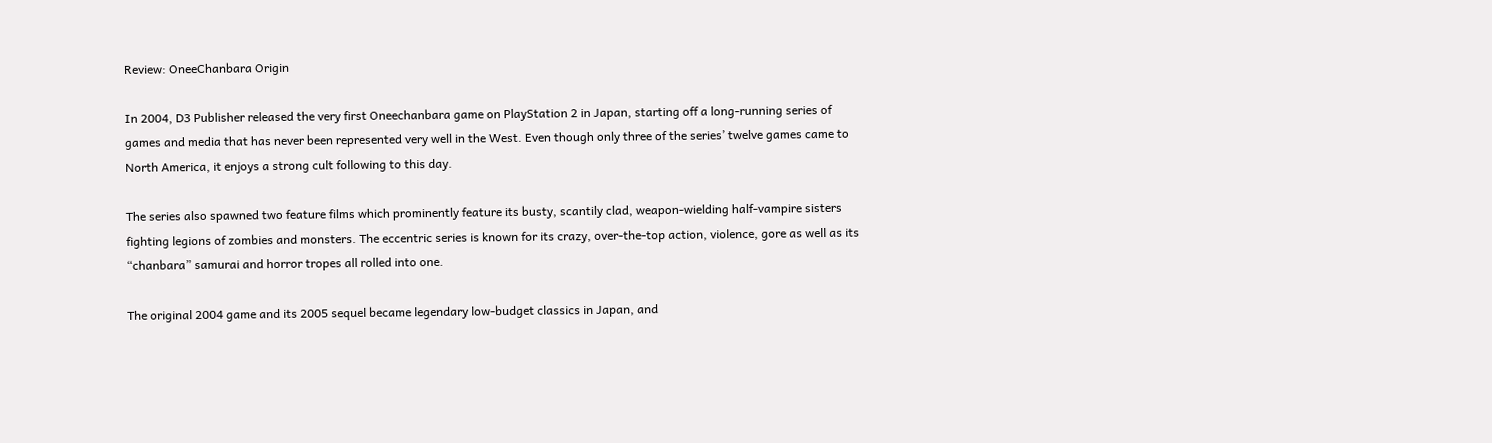Review: OneeChanbara Origin

In 2004, D3 Publisher released the very first Oneechanbara game on PlayStation 2 in Japan, starting off a long-running series of games and media that has never been represented very well in the West. Even though only three of the series’ twelve games came to North America, it enjoys a strong cult following to this day.

The series also spawned two feature films which prominently feature its busty, scantily clad, weapon-wielding half-vampire sisters fighting legions of zombies and monsters. The eccentric series is known for its crazy, over-the-top action, violence, gore as well as its “chanbara” samurai and horror tropes all rolled into one.

The original 2004 game and its 2005 sequel became legendary low-budget classics in Japan, and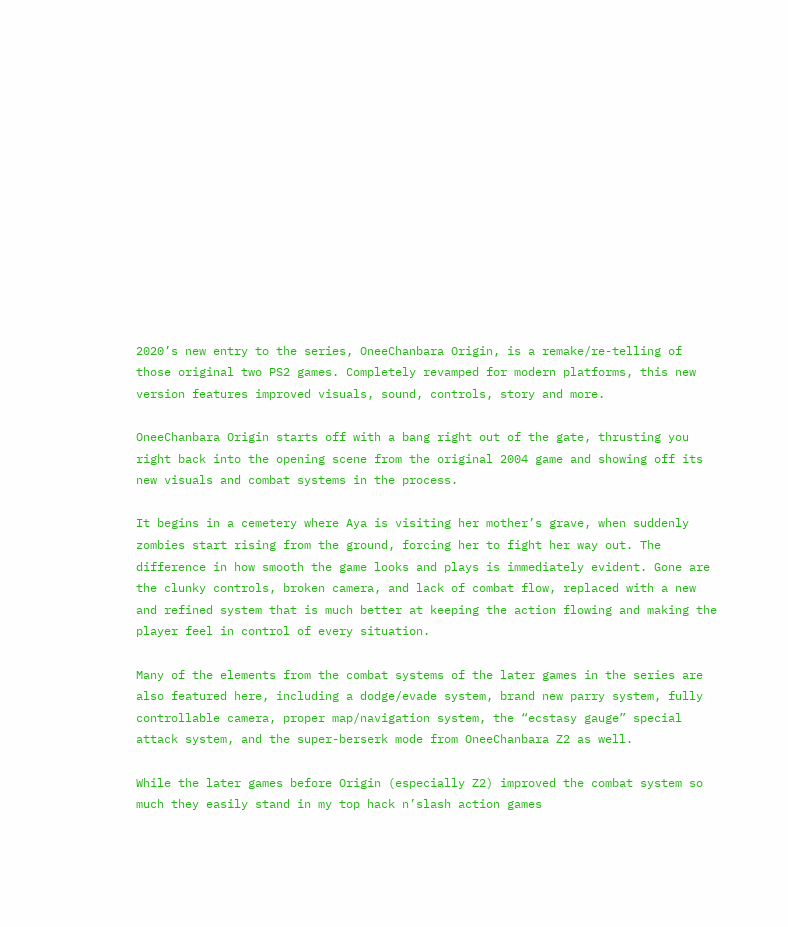2020’s new entry to the series, OneeChanbara Origin, is a remake/re-telling of those original two PS2 games. Completely revamped for modern platforms, this new version features improved visuals, sound, controls, story and more.

OneeChanbara Origin starts off with a bang right out of the gate, thrusting you right back into the opening scene from the original 2004 game and showing off its new visuals and combat systems in the process.

It begins in a cemetery where Aya is visiting her mother’s grave, when suddenly zombies start rising from the ground, forcing her to fight her way out. The difference in how smooth the game looks and plays is immediately evident. Gone are the clunky controls, broken camera, and lack of combat flow, replaced with a new and refined system that is much better at keeping the action flowing and making the player feel in control of every situation.

Many of the elements from the combat systems of the later games in the series are also featured here, including a dodge/evade system, brand new parry system, fully controllable camera, proper map/navigation system, the “ecstasy gauge” special attack system, and the super-berserk mode from OneeChanbara Z2 as well.

While the later games before Origin (especially Z2) improved the combat system so much they easily stand in my top hack n’slash action games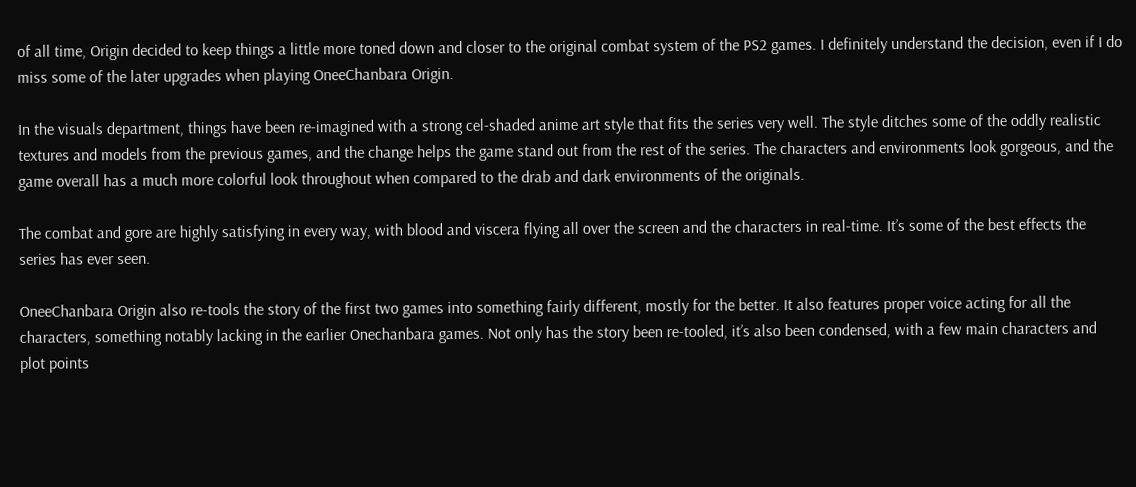of all time, Origin decided to keep things a little more toned down and closer to the original combat system of the PS2 games. I definitely understand the decision, even if I do miss some of the later upgrades when playing OneeChanbara Origin.

In the visuals department, things have been re-imagined with a strong cel-shaded anime art style that fits the series very well. The style ditches some of the oddly realistic textures and models from the previous games, and the change helps the game stand out from the rest of the series. The characters and environments look gorgeous, and the game overall has a much more colorful look throughout when compared to the drab and dark environments of the originals.

The combat and gore are highly satisfying in every way, with blood and viscera flying all over the screen and the characters in real-time. It’s some of the best effects the series has ever seen.

OneeChanbara Origin also re-tools the story of the first two games into something fairly different, mostly for the better. It also features proper voice acting for all the characters, something notably lacking in the earlier Onechanbara games. Not only has the story been re-tooled, it’s also been condensed, with a few main characters and plot points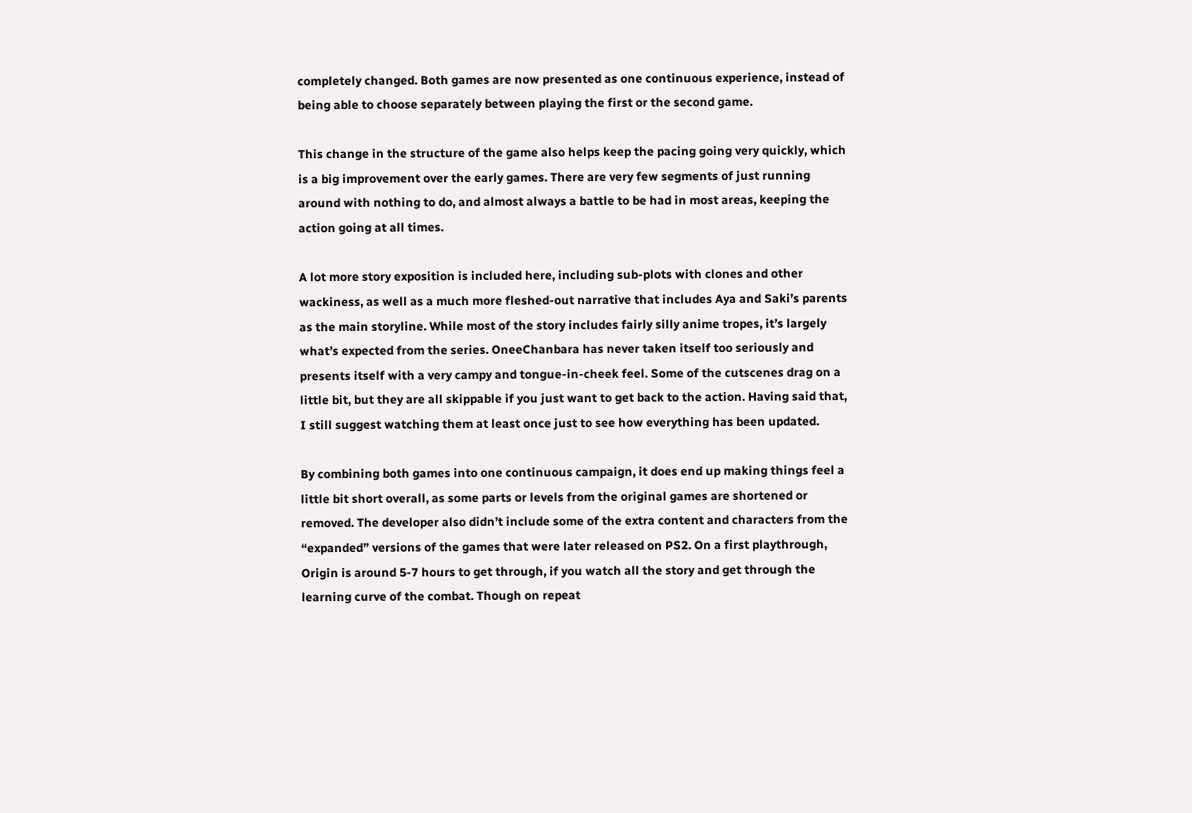completely changed. Both games are now presented as one continuous experience, instead of being able to choose separately between playing the first or the second game.

This change in the structure of the game also helps keep the pacing going very quickly, which is a big improvement over the early games. There are very few segments of just running around with nothing to do, and almost always a battle to be had in most areas, keeping the action going at all times.

A lot more story exposition is included here, including sub-plots with clones and other wackiness, as well as a much more fleshed-out narrative that includes Aya and Saki’s parents as the main storyline. While most of the story includes fairly silly anime tropes, it’s largely what’s expected from the series. OneeChanbara has never taken itself too seriously and presents itself with a very campy and tongue-in-cheek feel. Some of the cutscenes drag on a little bit, but they are all skippable if you just want to get back to the action. Having said that, I still suggest watching them at least once just to see how everything has been updated.

By combining both games into one continuous campaign, it does end up making things feel a little bit short overall, as some parts or levels from the original games are shortened or removed. The developer also didn’t include some of the extra content and characters from the “expanded” versions of the games that were later released on PS2. On a first playthrough, Origin is around 5-7 hours to get through, if you watch all the story and get through the learning curve of the combat. Though on repeat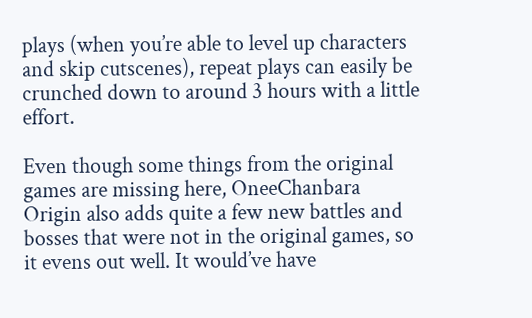plays (when you’re able to level up characters and skip cutscenes), repeat plays can easily be crunched down to around 3 hours with a little effort.

Even though some things from the original games are missing here, OneeChanbara Origin also adds quite a few new battles and bosses that were not in the original games, so it evens out well. It would’ve have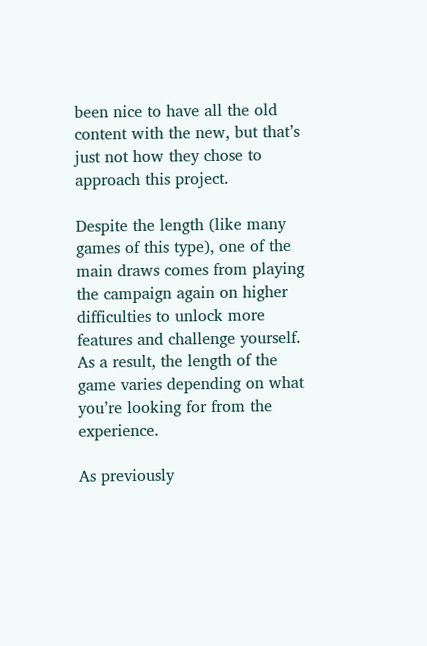been nice to have all the old content with the new, but that’s just not how they chose to approach this project.

Despite the length (like many games of this type), one of the main draws comes from playing the campaign again on higher difficulties to unlock more features and challenge yourself. As a result, the length of the game varies depending on what you’re looking for from the experience.

As previously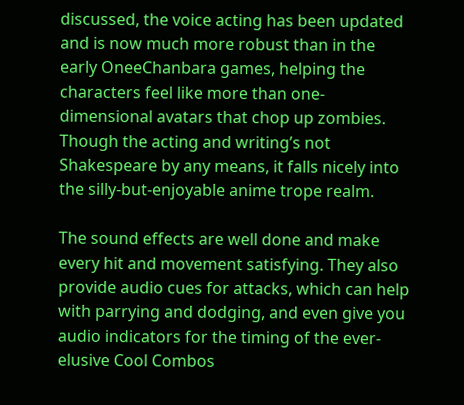discussed, the voice acting has been updated and is now much more robust than in the early OneeChanbara games, helping the characters feel like more than one-dimensional avatars that chop up zombies. Though the acting and writing’s not Shakespeare by any means, it falls nicely into the silly-but-enjoyable anime trope realm.

The sound effects are well done and make every hit and movement satisfying. They also provide audio cues for attacks, which can help with parrying and dodging, and even give you audio indicators for the timing of the ever-elusive Cool Combos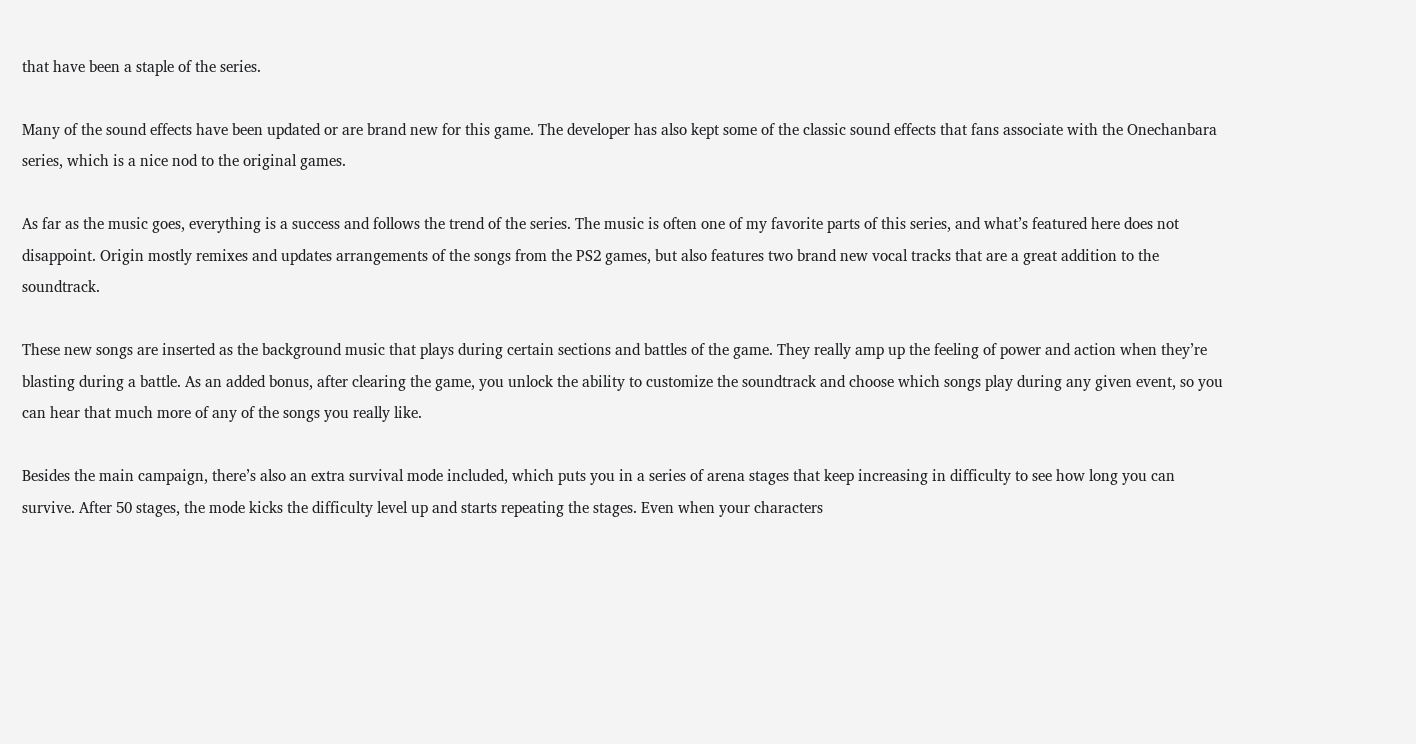that have been a staple of the series.

Many of the sound effects have been updated or are brand new for this game. The developer has also kept some of the classic sound effects that fans associate with the Onechanbara series, which is a nice nod to the original games.

As far as the music goes, everything is a success and follows the trend of the series. The music is often one of my favorite parts of this series, and what’s featured here does not disappoint. Origin mostly remixes and updates arrangements of the songs from the PS2 games, but also features two brand new vocal tracks that are a great addition to the soundtrack.

These new songs are inserted as the background music that plays during certain sections and battles of the game. They really amp up the feeling of power and action when they’re blasting during a battle. As an added bonus, after clearing the game, you unlock the ability to customize the soundtrack and choose which songs play during any given event, so you can hear that much more of any of the songs you really like.

Besides the main campaign, there’s also an extra survival mode included, which puts you in a series of arena stages that keep increasing in difficulty to see how long you can survive. After 50 stages, the mode kicks the difficulty level up and starts repeating the stages. Even when your characters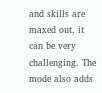and skills are maxed out, it can be very challenging. The mode also adds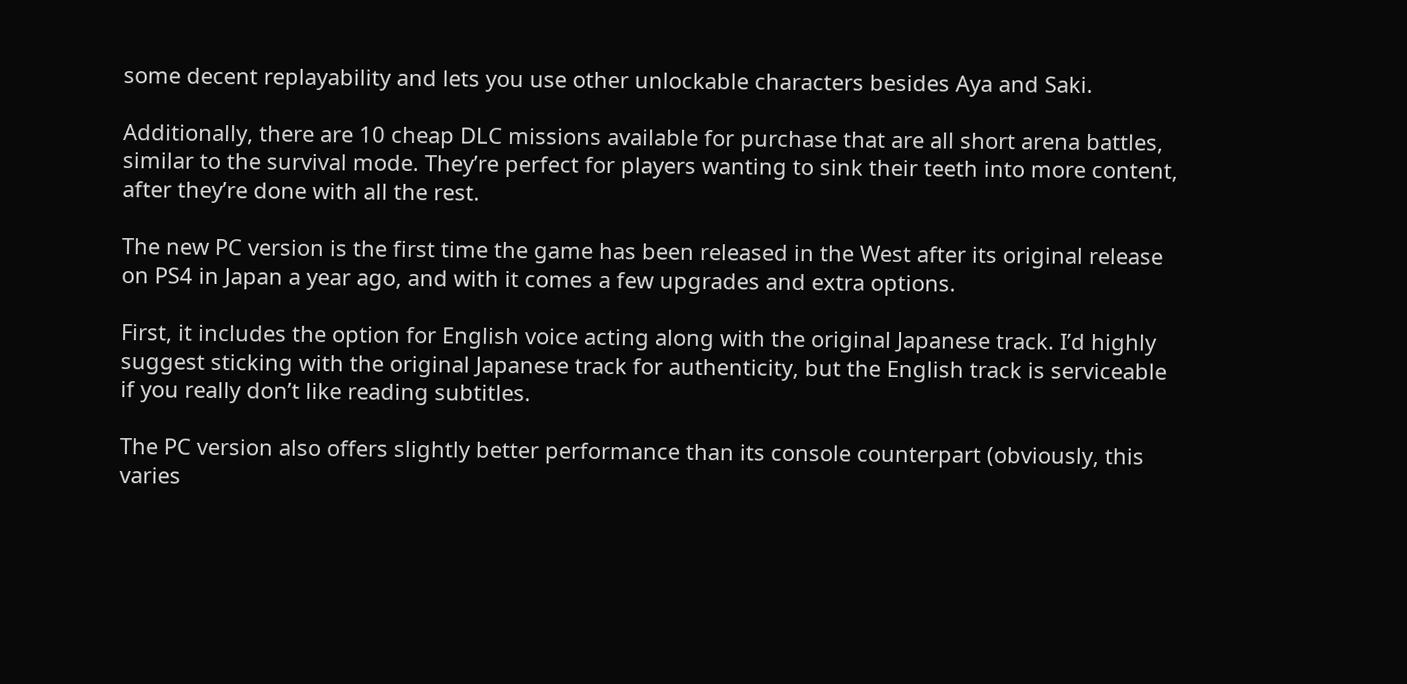some decent replayability and lets you use other unlockable characters besides Aya and Saki.

Additionally, there are 10 cheap DLC missions available for purchase that are all short arena battles, similar to the survival mode. They’re perfect for players wanting to sink their teeth into more content, after they’re done with all the rest.

The new PC version is the first time the game has been released in the West after its original release on PS4 in Japan a year ago, and with it comes a few upgrades and extra options.

First, it includes the option for English voice acting along with the original Japanese track. I’d highly suggest sticking with the original Japanese track for authenticity, but the English track is serviceable if you really don’t like reading subtitles.

The PC version also offers slightly better performance than its console counterpart (obviously, this varies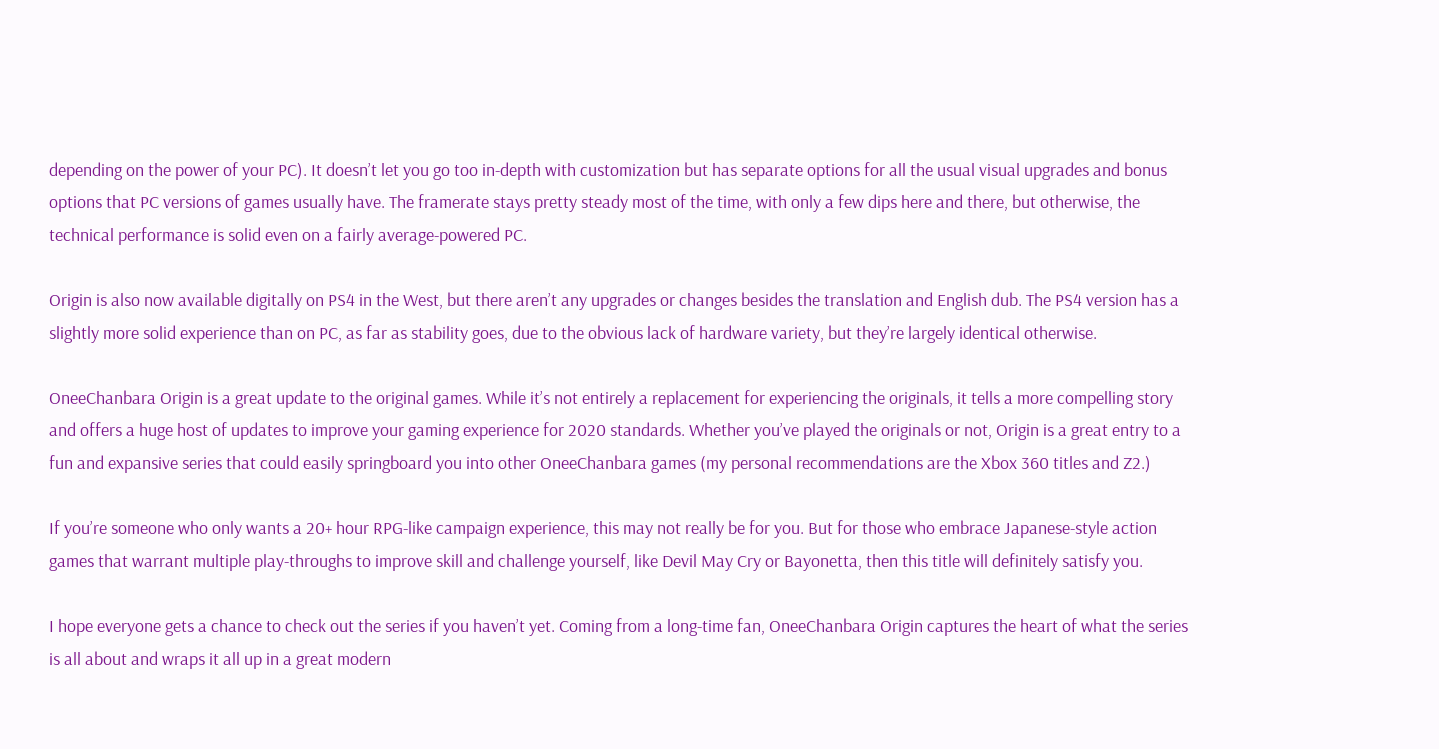depending on the power of your PC). It doesn’t let you go too in-depth with customization but has separate options for all the usual visual upgrades and bonus options that PC versions of games usually have. The framerate stays pretty steady most of the time, with only a few dips here and there, but otherwise, the technical performance is solid even on a fairly average-powered PC.

Origin is also now available digitally on PS4 in the West, but there aren’t any upgrades or changes besides the translation and English dub. The PS4 version has a slightly more solid experience than on PC, as far as stability goes, due to the obvious lack of hardware variety, but they’re largely identical otherwise.

OneeChanbara Origin is a great update to the original games. While it’s not entirely a replacement for experiencing the originals, it tells a more compelling story and offers a huge host of updates to improve your gaming experience for 2020 standards. Whether you’ve played the originals or not, Origin is a great entry to a fun and expansive series that could easily springboard you into other OneeChanbara games (my personal recommendations are the Xbox 360 titles and Z2.)

If you’re someone who only wants a 20+ hour RPG-like campaign experience, this may not really be for you. But for those who embrace Japanese-style action games that warrant multiple play-throughs to improve skill and challenge yourself, like Devil May Cry or Bayonetta, then this title will definitely satisfy you.

I hope everyone gets a chance to check out the series if you haven’t yet. Coming from a long-time fan, OneeChanbara Origin captures the heart of what the series is all about and wraps it all up in a great modern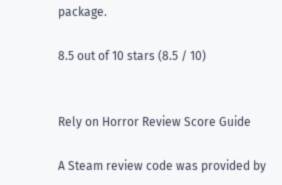package.

8.5 out of 10 stars (8.5 / 10)


Rely on Horror Review Score Guide

A Steam review code was provided by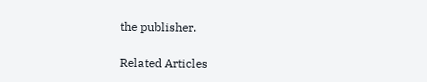the publisher.

Related Articles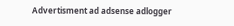Advertisment ad adsense adlogger